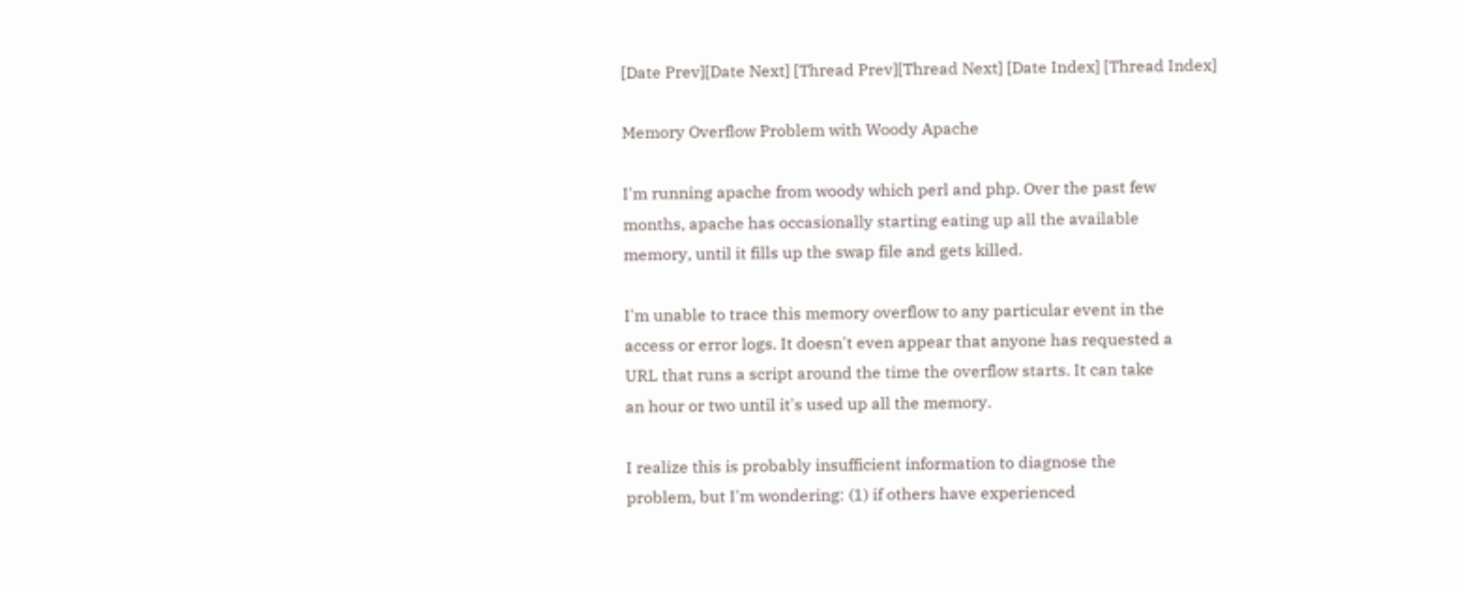[Date Prev][Date Next] [Thread Prev][Thread Next] [Date Index] [Thread Index]

Memory Overflow Problem with Woody Apache

I'm running apache from woody which perl and php. Over the past few
months, apache has occasionally starting eating up all the available
memory, until it fills up the swap file and gets killed.

I'm unable to trace this memory overflow to any particular event in the
access or error logs. It doesn't even appear that anyone has requested a
URL that runs a script around the time the overflow starts. It can take
an hour or two until it's used up all the memory.

I realize this is probably insufficient information to diagnose the
problem, but I'm wondering: (1) if others have experienced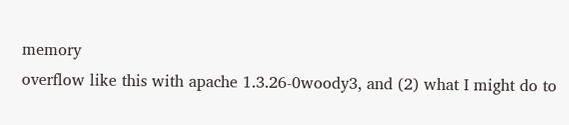memory
overflow like this with apache 1.3.26-0woody3, and (2) what I might do to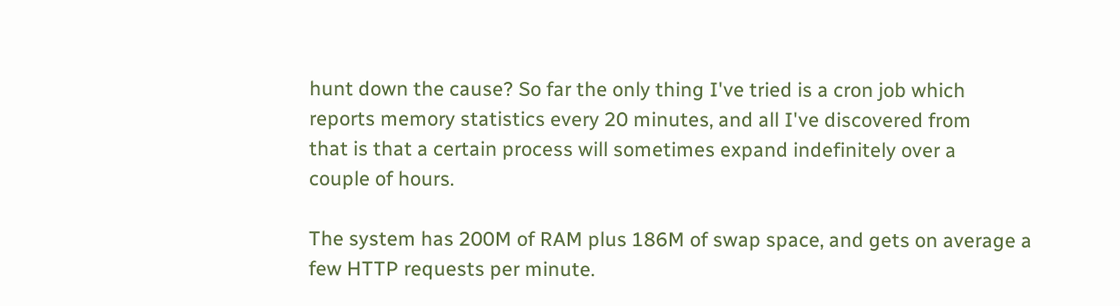hunt down the cause? So far the only thing I've tried is a cron job which
reports memory statistics every 20 minutes, and all I've discovered from
that is that a certain process will sometimes expand indefinitely over a
couple of hours.

The system has 200M of RAM plus 186M of swap space, and gets on average a
few HTTP requests per minute.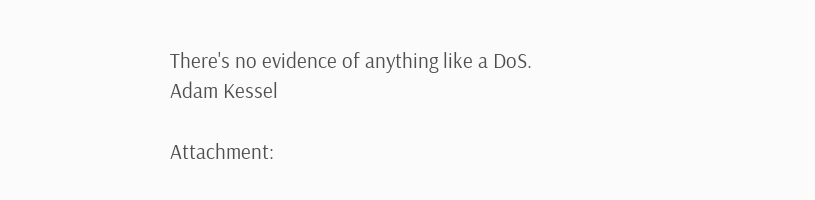There's no evidence of anything like a DoS.
Adam Kessel

Attachment: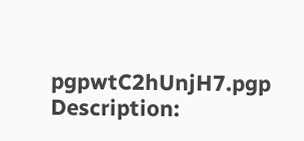pgpwtC2hUnjH7.pgp
Description: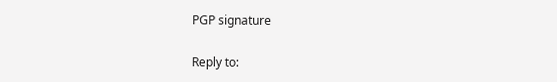PGP signature

Reply to: